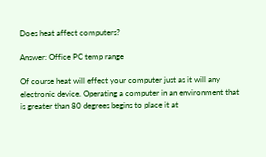Does heat affect computers?

Answer: Office PC temp range

Of course heat will effect your computer just as it will any electronic device. Operating a computer in an environment that is greater than 80 degrees begins to place it at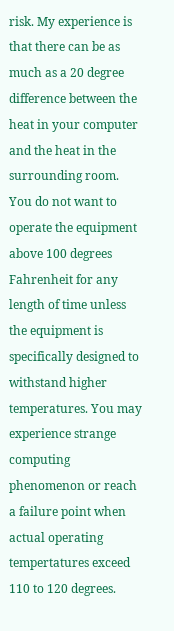risk. My experience is that there can be as much as a 20 degree difference between the heat in your computer and the heat in the surrounding room. You do not want to operate the equipment above 100 degrees Fahrenheit for any length of time unless the equipment is specifically designed to withstand higher temperatures. You may experience strange computing phenomenon or reach a failure point when actual operating tempertatures exceed 110 to 120 degrees.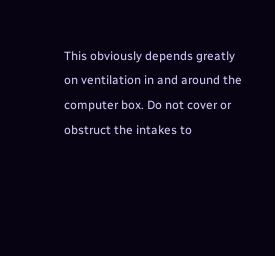This obviously depends greatly on ventilation in and around the computer box. Do not cover or obstruct the intakes to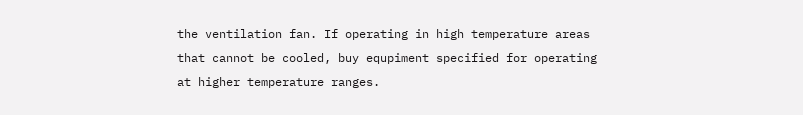the ventilation fan. If operating in high temperature areas that cannot be cooled, buy equpiment specified for operating at higher temperature ranges.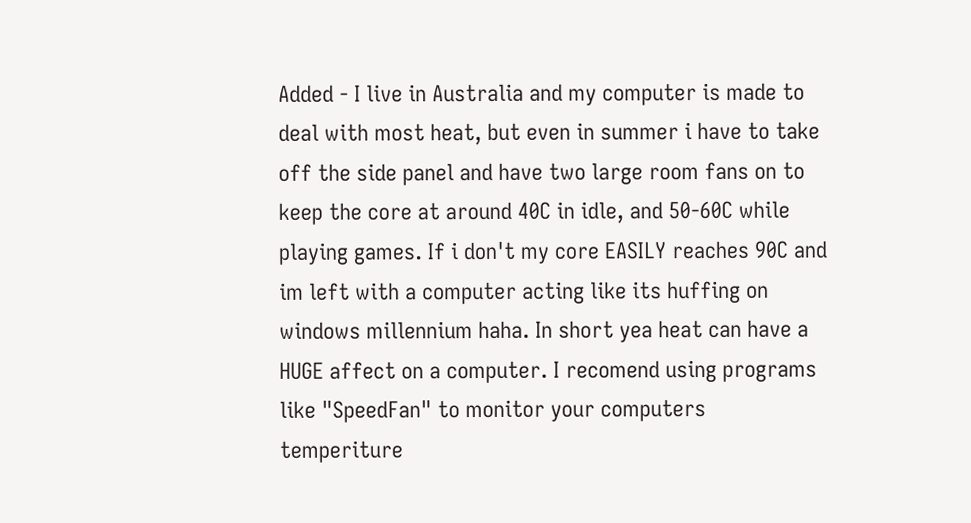Added - I live in Australia and my computer is made to deal with most heat, but even in summer i have to take off the side panel and have two large room fans on to keep the core at around 40C in idle, and 50-60C while playing games. If i don't my core EASILY reaches 90C and im left with a computer acting like its huffing on windows millennium haha. In short yea heat can have a HUGE affect on a computer. I recomend using programs like "SpeedFan" to monitor your computers temperiture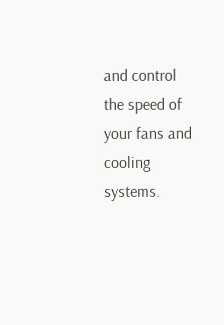and control the speed of your fans and cooling systems.